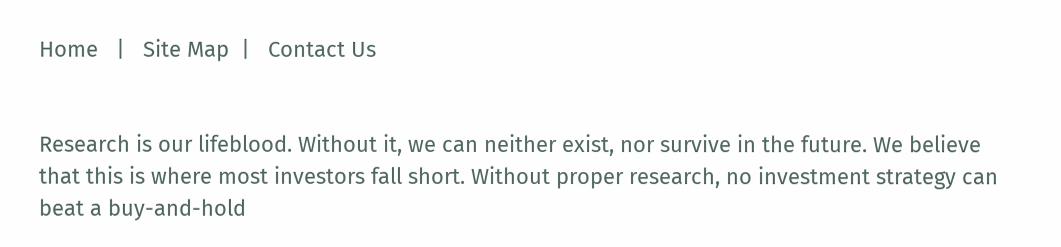Home   |   Site Map  |   Contact Us


Research is our lifeblood. Without it, we can neither exist, nor survive in the future. We believe that this is where most investors fall short. Without proper research, no investment strategy can beat a buy-and-hold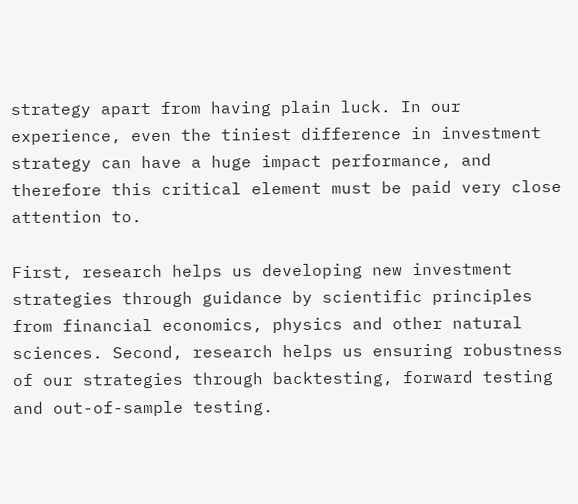strategy apart from having plain luck. In our experience, even the tiniest difference in investment strategy can have a huge impact performance, and therefore this critical element must be paid very close attention to.

First, research helps us developing new investment strategies through guidance by scientific principles from financial economics, physics and other natural sciences. Second, research helps us ensuring robustness of our strategies through backtesting, forward testing and out-of-sample testing.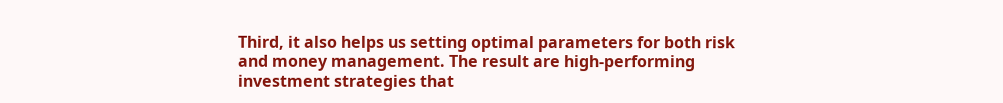Third, it also helps us setting optimal parameters for both risk and money management. The result are high-performing investment strategies that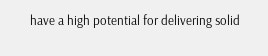have a high potential for delivering solid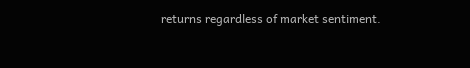returns regardless of market sentiment.